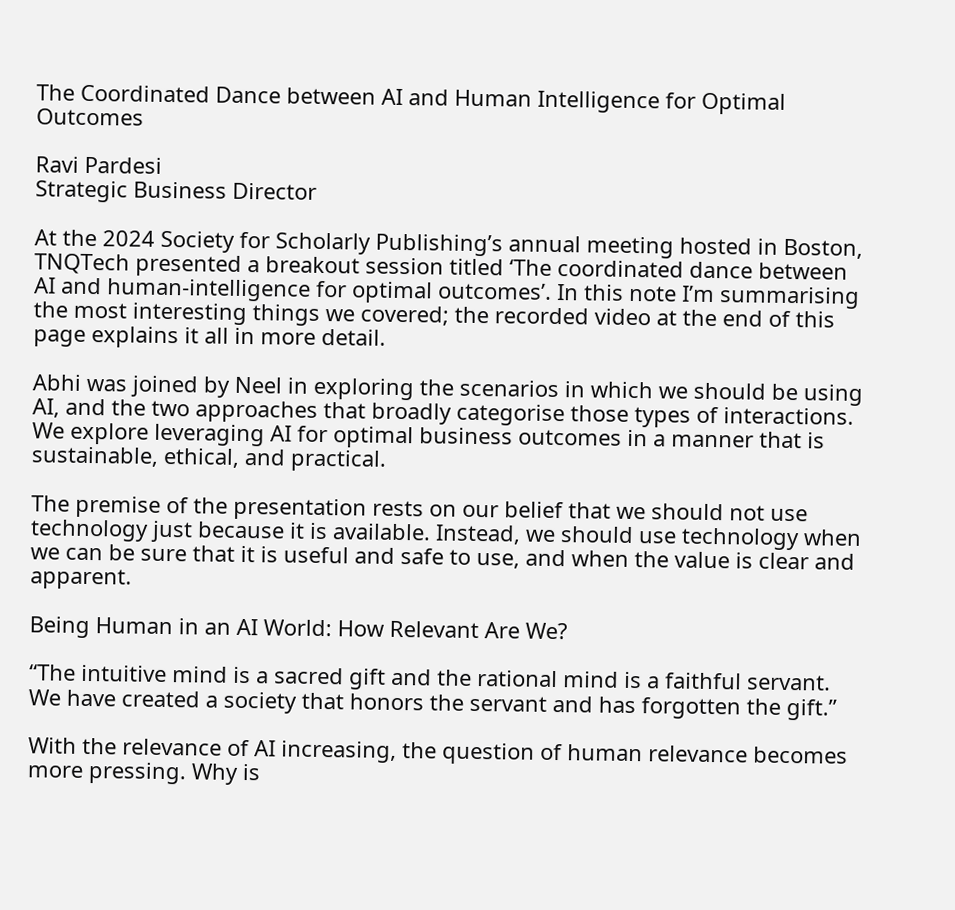The Coordinated Dance between AI and Human Intelligence for Optimal Outcomes

Ravi Pardesi
Strategic Business Director

At the 2024 Society for Scholarly Publishing’s annual meeting hosted in Boston, TNQTech presented a breakout session titled ‘The coordinated dance between AI and human-intelligence for optimal outcomes’. In this note I’m summarising the most interesting things we covered; the recorded video at the end of this page explains it all in more detail.

Abhi was joined by Neel in exploring the scenarios in which we should be using AI, and the two approaches that broadly categorise those types of interactions. We explore leveraging AI for optimal business outcomes in a manner that is sustainable, ethical, and practical.

The premise of the presentation rests on our belief that we should not use technology just because it is available. Instead, we should use technology when we can be sure that it is useful and safe to use, and when the value is clear and apparent.

Being Human in an AI World: How Relevant Are We?

“The intuitive mind is a sacred gift and the rational mind is a faithful servant. We have created a society that honors the servant and has forgotten the gift.”

With the relevance of AI increasing, the question of human relevance becomes more pressing. Why is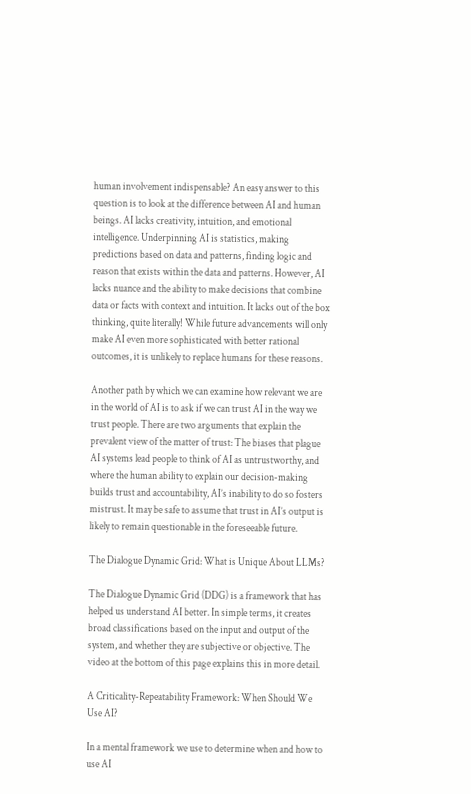human involvement indispensable? An easy answer to this question is to look at the difference between AI and human beings. AI lacks creativity, intuition, and emotional intelligence. Underpinning AI is statistics, making predictions based on data and patterns, finding logic and reason that exists within the data and patterns. However, AI lacks nuance and the ability to make decisions that combine data or facts with context and intuition. It lacks out of the box thinking, quite literally! While future advancements will only make AI even more sophisticated with better rational outcomes, it is unlikely to replace humans for these reasons.

Another path by which we can examine how relevant we are in the world of AI is to ask if we can trust AI in the way we trust people. There are two arguments that explain the prevalent view of the matter of trust: The biases that plague AI systems lead people to think of AI as untrustworthy, and where the human ability to explain our decision-making builds trust and accountability, AI’s inability to do so fosters mistrust. It may be safe to assume that trust in AI’s output is likely to remain questionable in the foreseeable future.

The Dialogue Dynamic Grid: What is Unique About LLMs?

The Dialogue Dynamic Grid (DDG) is a framework that has helped us understand AI better. In simple terms, it creates broad classifications based on the input and output of the system, and whether they are subjective or objective. The video at the bottom of this page explains this in more detail.

A Criticality-Repeatability Framework: When Should We Use AI?

In a mental framework we use to determine when and how to use AI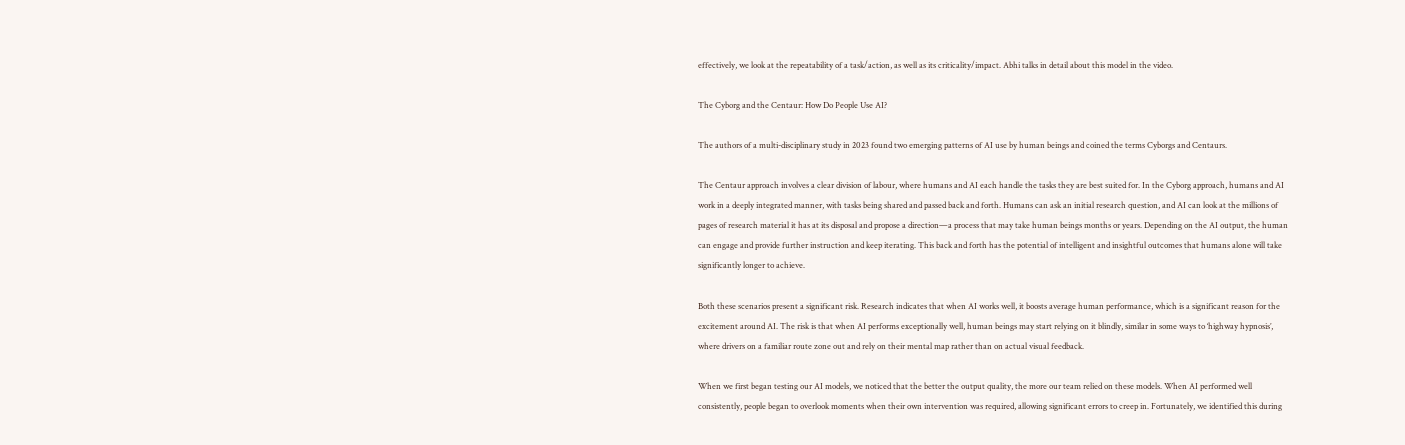effectively, we look at the repeatability of a task/action, as well as its criticality/impact. Abhi talks in detail about this model in the video.

The Cyborg and the Centaur: How Do People Use AI?

The authors of a multi-disciplinary study in 2023 found two emerging patterns of AI use by human beings and coined the terms Cyborgs and Centaurs.

The Centaur approach involves a clear division of labour, where humans and AI each handle the tasks they are best suited for. In the Cyborg approach, humans and AI work in a deeply integrated manner, with tasks being shared and passed back and forth. Humans can ask an initial research question, and AI can look at the millions of pages of research material it has at its disposal and propose a direction—a process that may take human beings months or years. Depending on the AI output, the human can engage and provide further instruction and keep iterating. This back and forth has the potential of intelligent and insightful outcomes that humans alone will take significantly longer to achieve.

Both these scenarios present a significant risk. Research indicates that when AI works well, it boosts average human performance, which is a significant reason for the excitement around AI. The risk is that when AI performs exceptionally well, human beings may start relying on it blindly, similar in some ways to ‘highway hypnosis’, where drivers on a familiar route zone out and rely on their mental map rather than on actual visual feedback.

When we first began testing our AI models, we noticed that the better the output quality, the more our team relied on these models. When AI performed well consistently, people began to overlook moments when their own intervention was required, allowing significant errors to creep in. Fortunately, we identified this during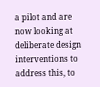a pilot and are now looking at deliberate design interventions to address this, to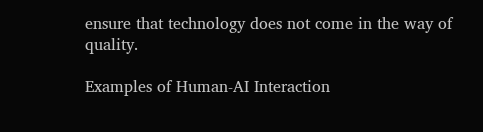ensure that technology does not come in the way of quality.

Examples of Human-AI Interaction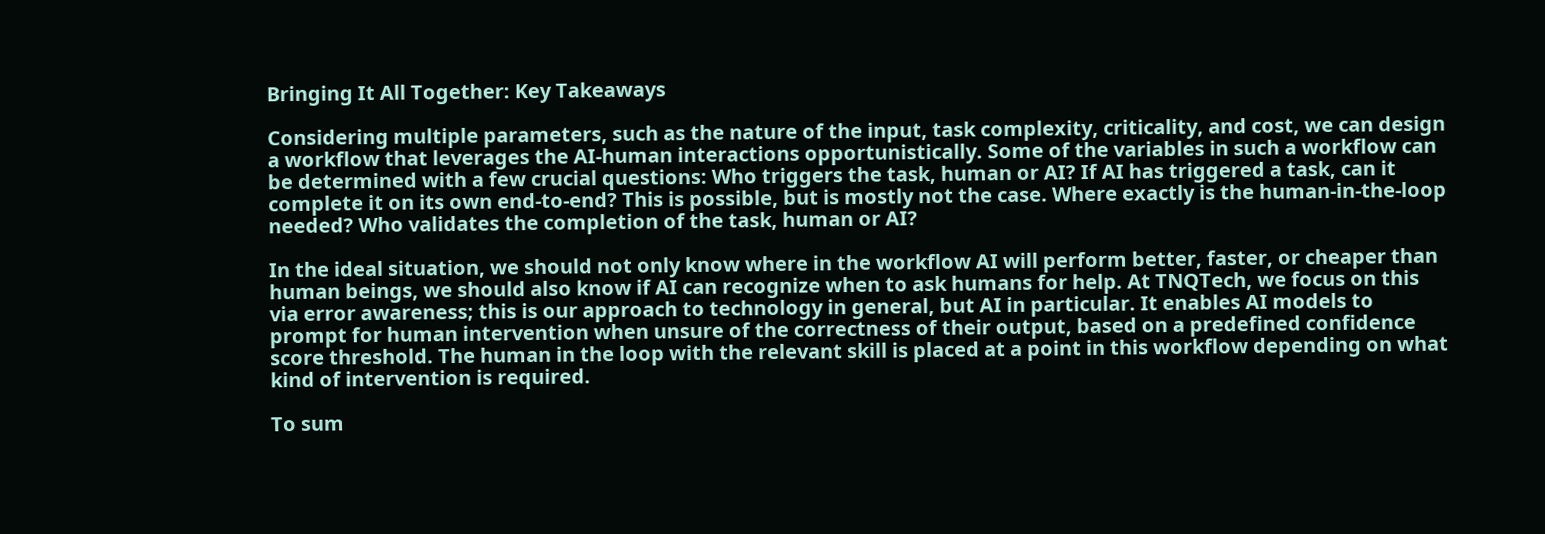Bringing It All Together: Key Takeaways

Considering multiple parameters, such as the nature of the input, task complexity, criticality, and cost, we can design a workflow that leverages the AI-human interactions opportunistically. Some of the variables in such a workflow can be determined with a few crucial questions: Who triggers the task, human or AI? If AI has triggered a task, can it complete it on its own end-to-end? This is possible, but is mostly not the case. Where exactly is the human-in-the-loop needed? Who validates the completion of the task, human or AI?

In the ideal situation, we should not only know where in the workflow AI will perform better, faster, or cheaper than human beings, we should also know if AI can recognize when to ask humans for help. At TNQTech, we focus on this  via error awareness; this is our approach to technology in general, but AI in particular. It enables AI models to prompt for human intervention when unsure of the correctness of their output, based on a predefined confidence score threshold. The human in the loop with the relevant skill is placed at a point in this workflow depending on what kind of intervention is required.

To sum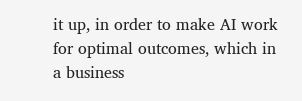it up, in order to make AI work for optimal outcomes, which in a business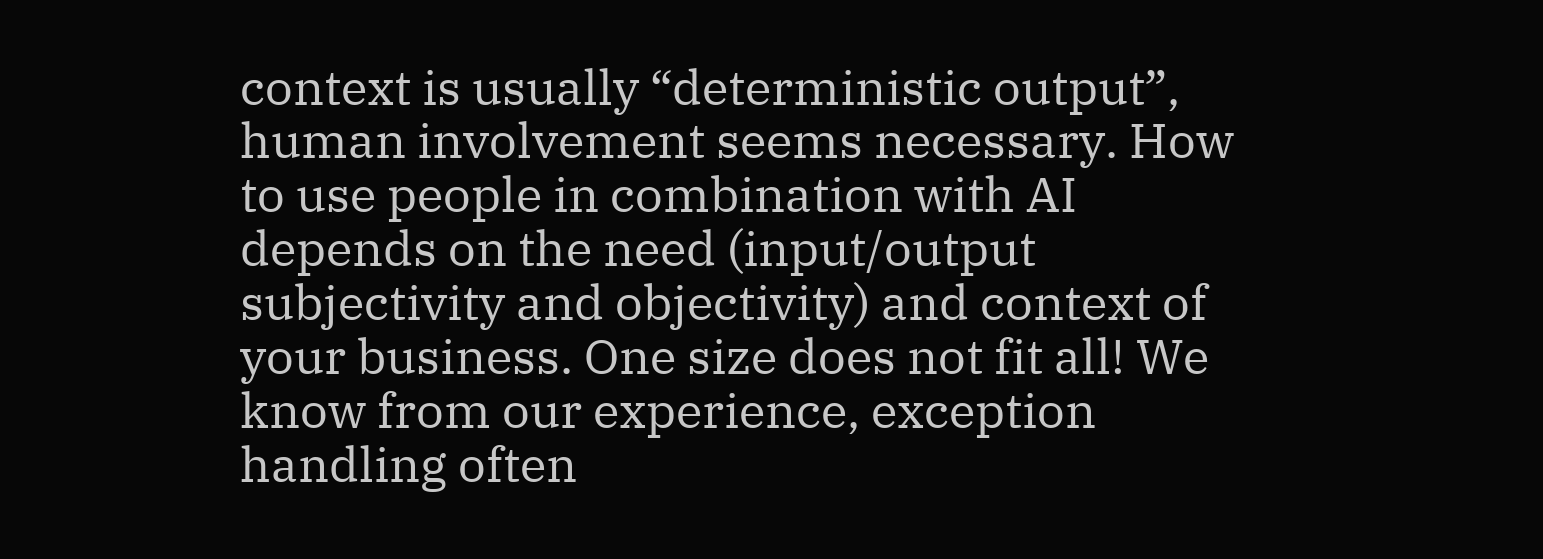context is usually “deterministic output”, human involvement seems necessary. How to use people in combination with AI depends on the need (input/output subjectivity and objectivity) and context of your business. One size does not fit all! We know from our experience, exception handling often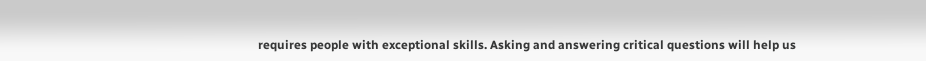requires people with exceptional skills. Asking and answering critical questions will help us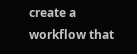create a workflow that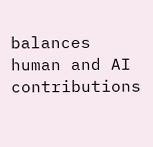balances human and AI contributions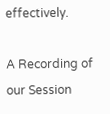effectively.

A Recording of our Session